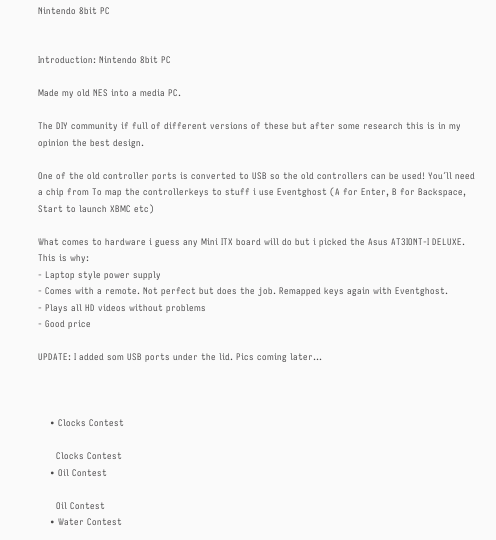Nintendo 8bit PC


Introduction: Nintendo 8bit PC

Made my old NES into a media PC.

The DIY community if full of different versions of these but after some research this is in my opinion the best design.

One of the old controller ports is converted to USB so the old controllers can be used! You´ll need a chip from To map the controllerkeys to stuff i use Eventghost (A for Enter, B for Backspace, Start to launch XBMC etc)

What comes to hardware i guess any Mini ITX board will do but i picked the Asus AT3IONT-I DELUXE. This is why:
- Laptop style power supply
- Comes with a remote. Not perfect but does the job. Remapped keys again with Eventghost.
- Plays all HD videos without problems
- Good price

UPDATE: I added som USB ports under the lid. Pics coming later...



    • Clocks Contest

      Clocks Contest
    • Oil Contest

      Oil Contest
    • Water Contest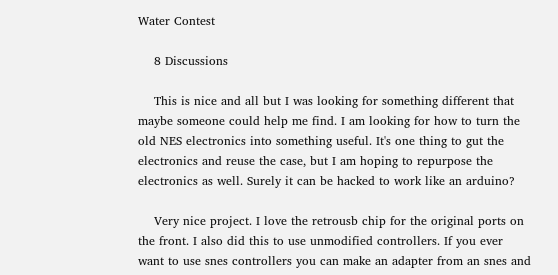Water Contest

    8 Discussions

    This is nice and all but I was looking for something different that maybe someone could help me find. I am looking for how to turn the old NES electronics into something useful. It's one thing to gut the electronics and reuse the case, but I am hoping to repurpose the electronics as well. Surely it can be hacked to work like an arduino?

    Very nice project. I love the retrousb chip for the original ports on the front. I also did this to use unmodified controllers. If you ever want to use snes controllers you can make an adapter from an snes and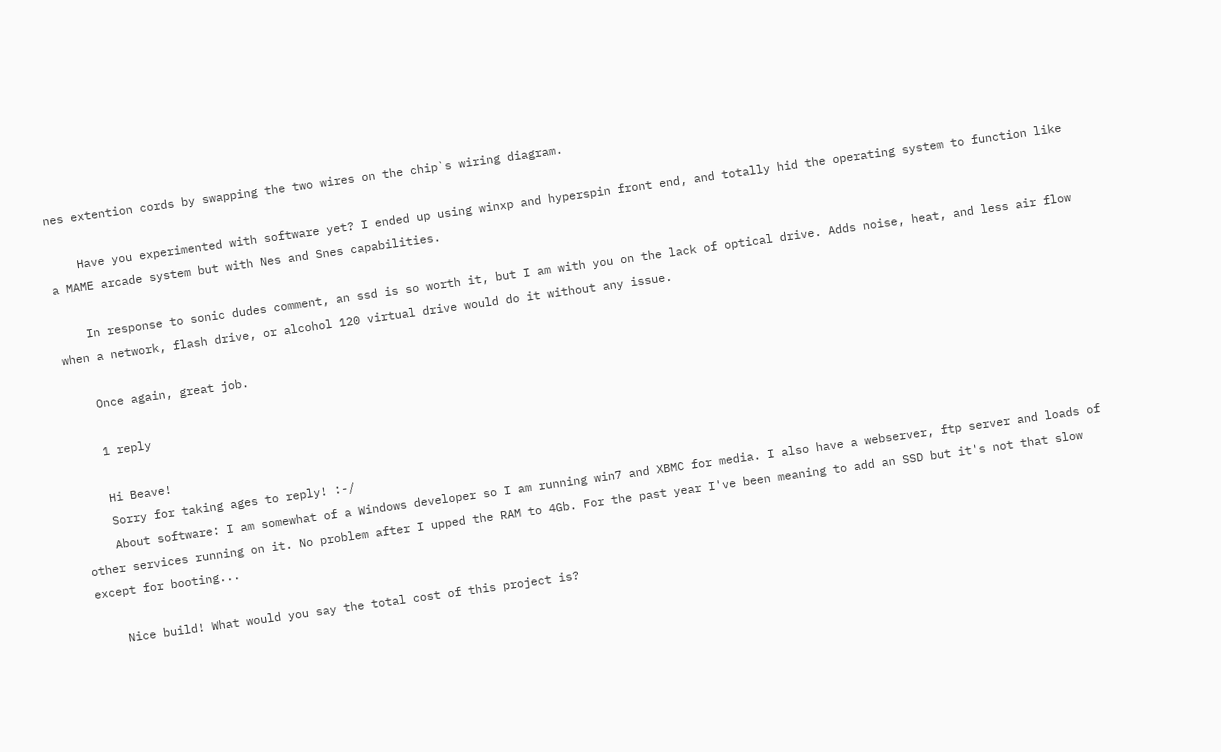nes extention cords by swapping the two wires on the chip`s wiring diagram.

    Have you experimented with software yet? I ended up using winxp and hyperspin front end, and totally hid the operating system to function like a MAME arcade system but with Nes and Snes capabilities.

    In response to sonic dudes comment, an ssd is so worth it, but I am with you on the lack of optical drive. Adds noise, heat, and less air flow when a network, flash drive, or alcohol 120 virtual drive would do it without any issue.

    Once again, great job.

    1 reply

    Hi Beave!
    Sorry for taking ages to reply! :-/
    About software: I am somewhat of a Windows developer so I am running win7 and XBMC for media. I also have a webserver, ftp server and loads of other services running on it. No problem after I upped the RAM to 4Gb. For the past year I've been meaning to add an SSD but it's not that slow except for booting...

    Nice build! What would you say the total cost of this project is?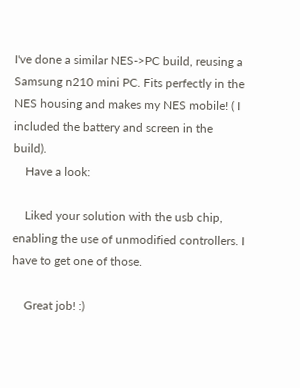I've done a similar NES->PC build, reusing a Samsung n210 mini PC. Fits perfectly in the NES housing and makes my NES mobile! ( I included the battery and screen in the build).
    Have a look:

    Liked your solution with the usb chip, enabling the use of unmodified controllers. I have to get one of those.

    Great job! :)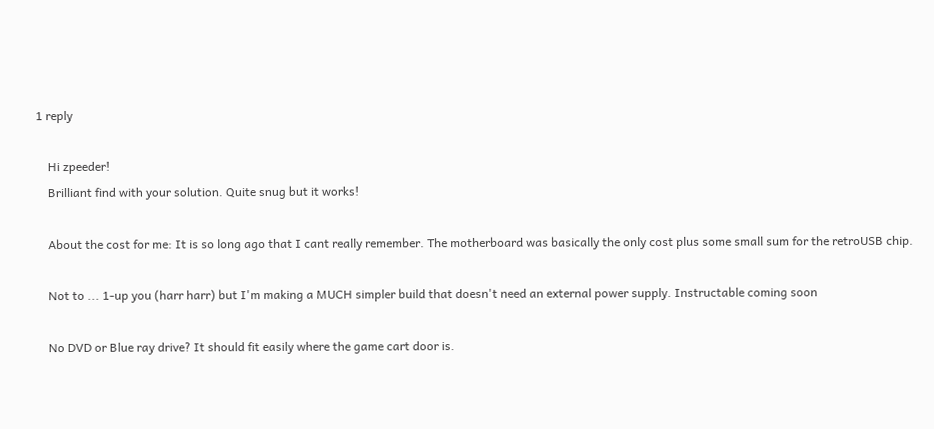1 reply

    Hi zpeeder!
    Brilliant find with your solution. Quite snug but it works!

    About the cost for me: It is so long ago that I cant really remember. The motherboard was basically the only cost plus some small sum for the retroUSB chip.

    Not to ... 1-up you (harr harr) but I'm making a MUCH simpler build that doesn't need an external power supply. Instructable coming soon

    No DVD or Blue ray drive? It should fit easily where the game cart door is.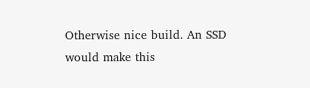Otherwise nice build. An SSD would make this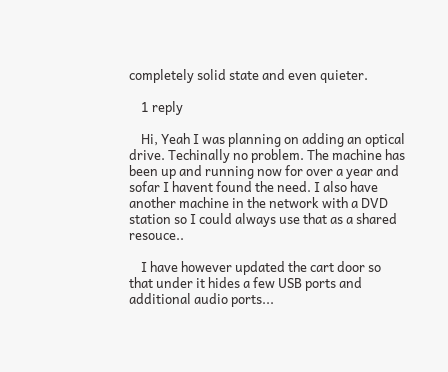completely solid state and even quieter.

    1 reply

    Hi, Yeah I was planning on adding an optical drive. Techinally no problem. The machine has been up and running now for over a year and sofar I havent found the need. I also have another machine in the network with a DVD station so I could always use that as a shared resouce..

    I have however updated the cart door so that under it hides a few USB ports and additional audio ports...